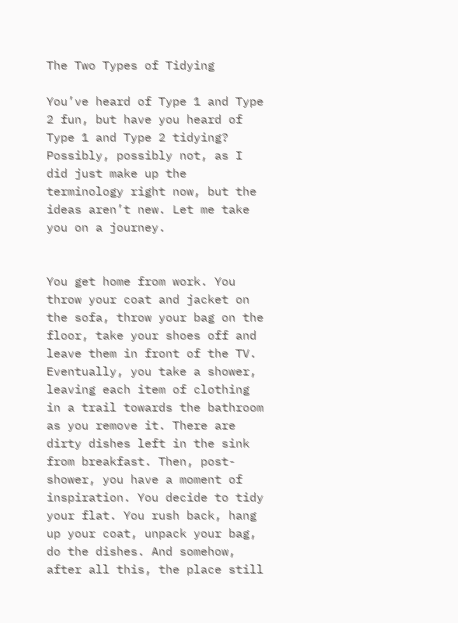The Two Types of Tidying

You’ve heard of Type 1 and Type 2 fun, but have you heard of Type 1 and Type 2 tidying? Possibly, possibly not, as I did just make up the terminology right now, but the ideas aren’t new. Let me take you on a journey.


You get home from work. You throw your coat and jacket on the sofa, throw your bag on the floor, take your shoes off and leave them in front of the TV. Eventually, you take a shower, leaving each item of clothing in a trail towards the bathroom as you remove it. There are dirty dishes left in the sink from breakfast. Then, post-shower, you have a moment of inspiration. You decide to tidy your flat. You rush back, hang up your coat, unpack your bag, do the dishes. And somehow, after all this, the place still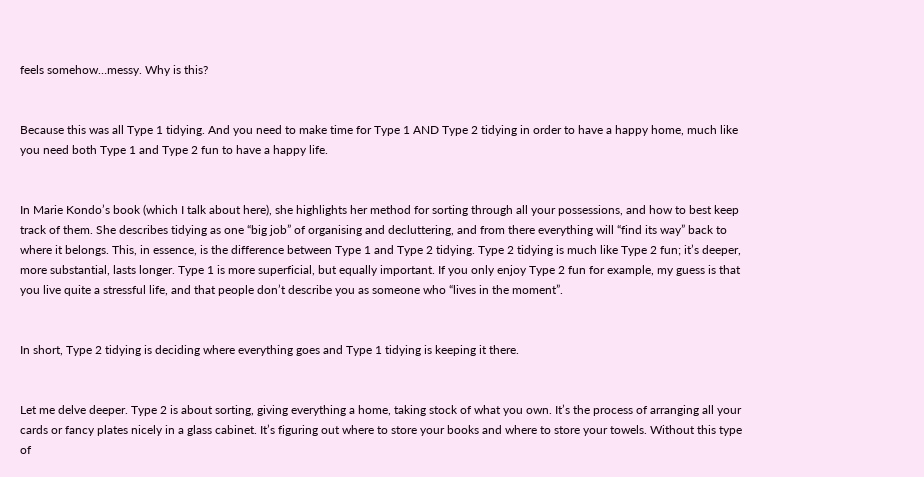feels somehow…messy. Why is this?


Because this was all Type 1 tidying. And you need to make time for Type 1 AND Type 2 tidying in order to have a happy home, much like you need both Type 1 and Type 2 fun to have a happy life.


In Marie Kondo’s book (which I talk about here), she highlights her method for sorting through all your possessions, and how to best keep track of them. She describes tidying as one “big job” of organising and decluttering, and from there everything will “find its way” back to where it belongs. This, in essence, is the difference between Type 1 and Type 2 tidying. Type 2 tidying is much like Type 2 fun; it’s deeper, more substantial, lasts longer. Type 1 is more superficial, but equally important. If you only enjoy Type 2 fun for example, my guess is that you live quite a stressful life, and that people don’t describe you as someone who “lives in the moment”.


In short, Type 2 tidying is deciding where everything goes and Type 1 tidying is keeping it there.


Let me delve deeper. Type 2 is about sorting, giving everything a home, taking stock of what you own. It’s the process of arranging all your cards or fancy plates nicely in a glass cabinet. It’s figuring out where to store your books and where to store your towels. Without this type of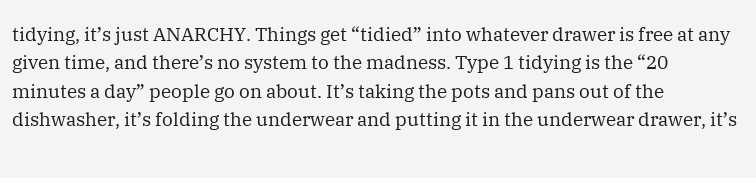tidying, it’s just ANARCHY. Things get “tidied” into whatever drawer is free at any given time, and there’s no system to the madness. Type 1 tidying is the “20 minutes a day” people go on about. It’s taking the pots and pans out of the dishwasher, it’s folding the underwear and putting it in the underwear drawer, it’s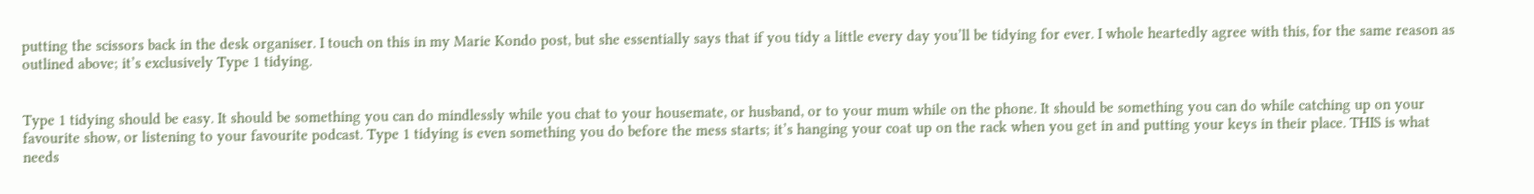putting the scissors back in the desk organiser. I touch on this in my Marie Kondo post, but she essentially says that if you tidy a little every day you’ll be tidying for ever. I whole heartedly agree with this, for the same reason as outlined above; it’s exclusively Type 1 tidying.


Type 1 tidying should be easy. It should be something you can do mindlessly while you chat to your housemate, or husband, or to your mum while on the phone. It should be something you can do while catching up on your favourite show, or listening to your favourite podcast. Type 1 tidying is even something you do before the mess starts; it’s hanging your coat up on the rack when you get in and putting your keys in their place. THIS is what needs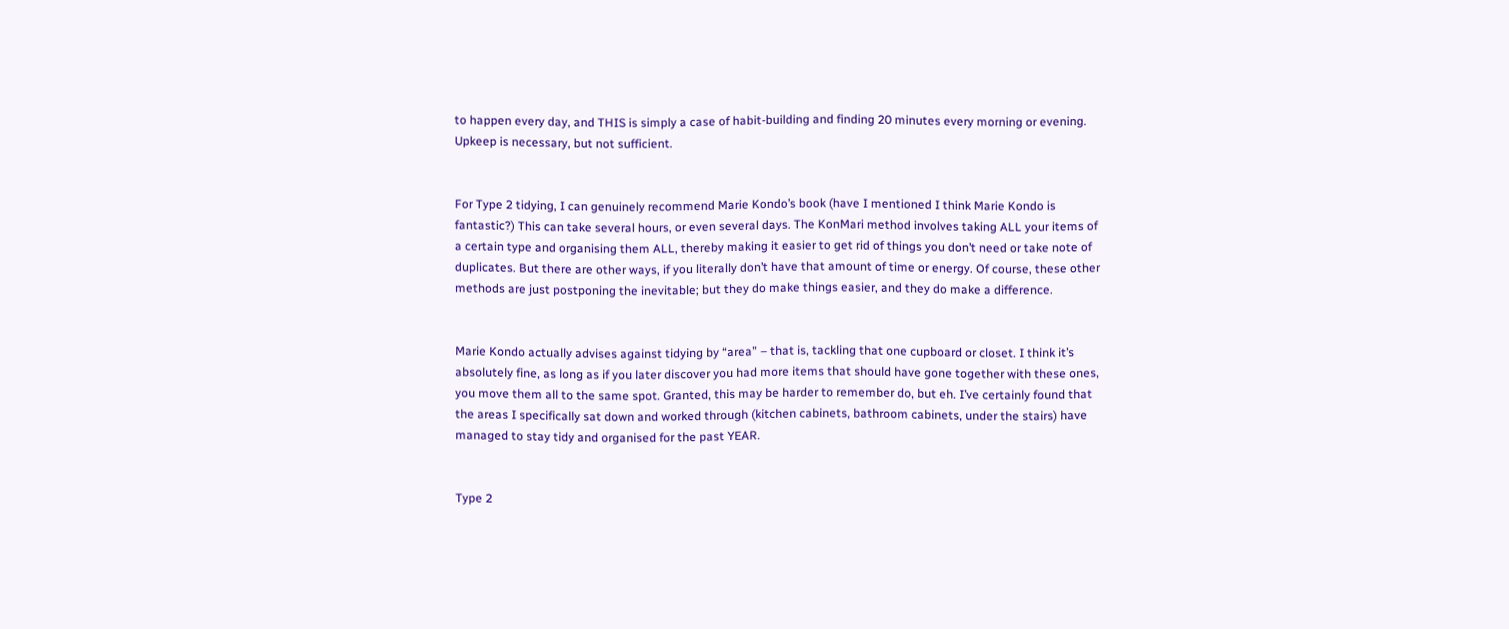to happen every day, and THIS is simply a case of habit-building and finding 20 minutes every morning or evening. Upkeep is necessary, but not sufficient.


For Type 2 tidying, I can genuinely recommend Marie Kondo’s book (have I mentioned I think Marie Kondo is fantastic?) This can take several hours, or even several days. The KonMari method involves taking ALL your items of a certain type and organising them ALL, thereby making it easier to get rid of things you don’t need or take note of duplicates. But there are other ways, if you literally don’t have that amount of time or energy. Of course, these other methods are just postponing the inevitable; but they do make things easier, and they do make a difference.


Marie Kondo actually advises against tidying by “area” – that is, tackling that one cupboard or closet. I think it’s absolutely fine, as long as if you later discover you had more items that should have gone together with these ones, you move them all to the same spot. Granted, this may be harder to remember do, but eh. I’ve certainly found that the areas I specifically sat down and worked through (kitchen cabinets, bathroom cabinets, under the stairs) have managed to stay tidy and organised for the past YEAR.


Type 2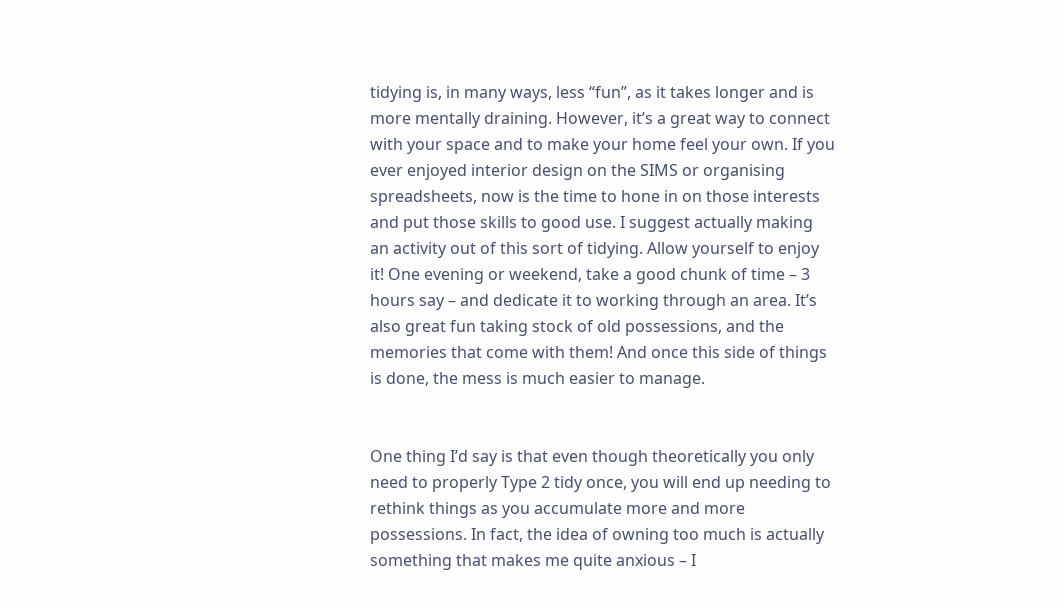tidying is, in many ways, less “fun”, as it takes longer and is more mentally draining. However, it’s a great way to connect with your space and to make your home feel your own. If you ever enjoyed interior design on the SIMS or organising spreadsheets, now is the time to hone in on those interests and put those skills to good use. I suggest actually making an activity out of this sort of tidying. Allow yourself to enjoy it! One evening or weekend, take a good chunk of time – 3 hours say – and dedicate it to working through an area. It’s also great fun taking stock of old possessions, and the memories that come with them! And once this side of things is done, the mess is much easier to manage.


One thing I’d say is that even though theoretically you only need to properly Type 2 tidy once, you will end up needing to rethink things as you accumulate more and more possessions. In fact, the idea of owning too much is actually something that makes me quite anxious – I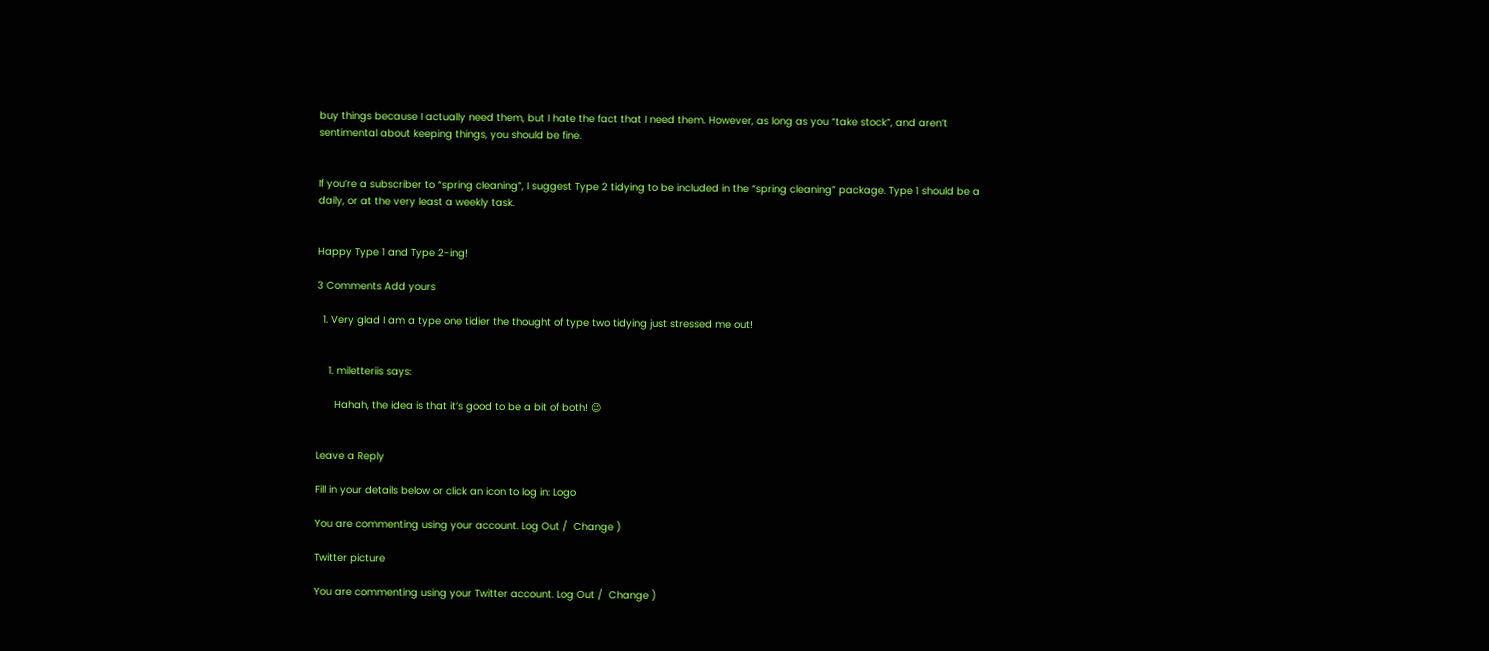buy things because I actually need them, but I hate the fact that I need them. However, as long as you “take stock”, and aren’t sentimental about keeping things, you should be fine.


If you’re a subscriber to “spring cleaning”, I suggest Type 2 tidying to be included in the “spring cleaning” package. Type 1 should be a daily, or at the very least a weekly task.


Happy Type 1 and Type 2-ing!

3 Comments Add yours

  1. Very glad I am a type one tidier the thought of type two tidying just stressed me out!


    1. miletteriis says:

      Hahah, the idea is that it’s good to be a bit of both! 😉


Leave a Reply

Fill in your details below or click an icon to log in: Logo

You are commenting using your account. Log Out /  Change )

Twitter picture

You are commenting using your Twitter account. Log Out /  Change )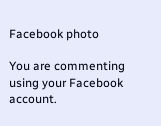Facebook photo

You are commenting using your Facebook account.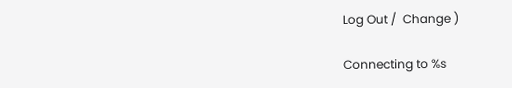Log Out /  Change )

Connecting to %s